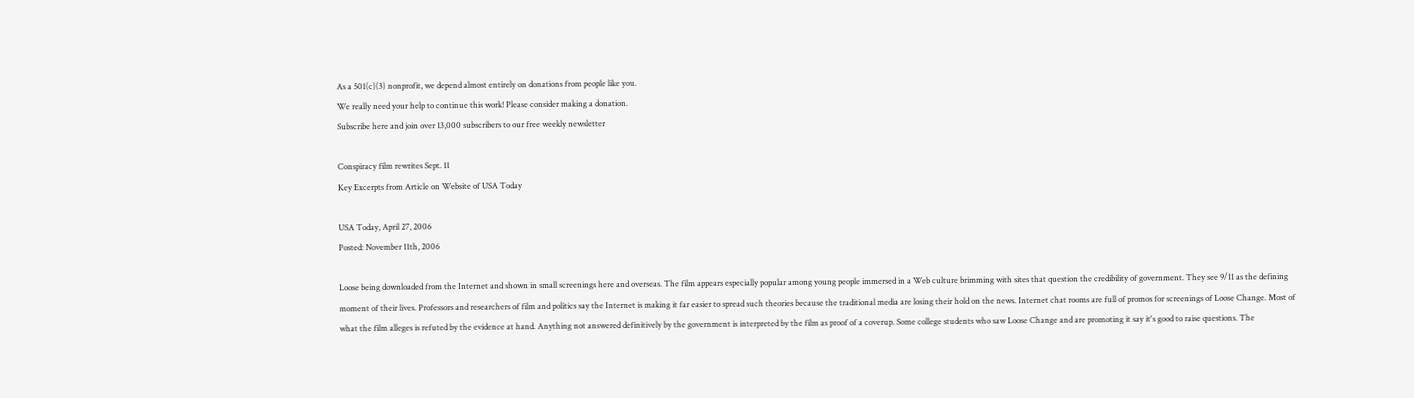As a 501(c)(3) nonprofit, we depend almost entirely on donations from people like you.
We really need your help to continue this work! Please consider making a donation.
Subscribe here and join over 13,000 subscribers to our free weekly newsletter

Conspiracy film rewrites Sept. 11
Key Excerpts from Article on Website of USA Today

USA Today, April 27, 2006
Posted: November 11th, 2006

Loose being downloaded from the Internet and shown in small screenings here and overseas. The film appears especially popular among young people immersed in a Web culture brimming with sites that question the credibility of government. They see 9/11 as the defining moment of their lives. Professors and researchers of film and politics say the Internet is making it far easier to spread such theories because the traditional media are losing their hold on the news. Internet chat rooms are full of promos for screenings of Loose Change. Most of what the film alleges is refuted by the evidence at hand. Anything not answered definitively by the government is interpreted by the film as proof of a coverup. Some college students who saw Loose Change and are promoting it say it's good to raise questions. The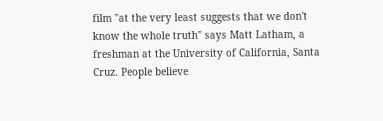film "at the very least suggests that we don't know the whole truth" says Matt Latham, a freshman at the University of California, Santa Cruz. People believe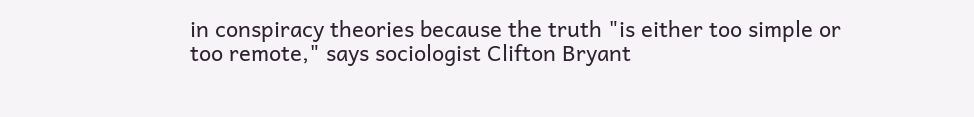in conspiracy theories because the truth "is either too simple or too remote," says sociologist Clifton Bryant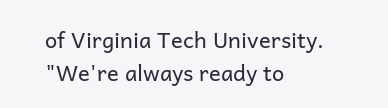of Virginia Tech University. "We're always ready to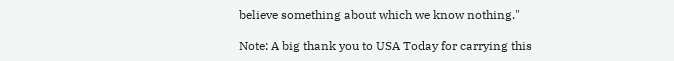believe something about which we know nothing."

Note: A big thank you to USA Today for carrying this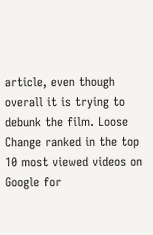article, even though overall it is trying to debunk the film. Loose Change ranked in the top 10 most viewed videos on Google for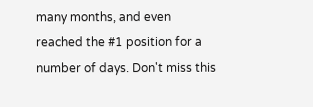many months, and even reached the #1 position for a number of days. Don't miss this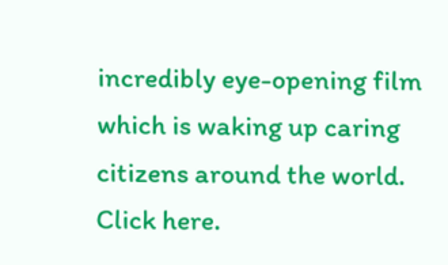incredibly eye-opening film which is waking up caring citizens around the world. Click here.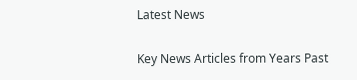Latest News

Key News Articles from Years Past